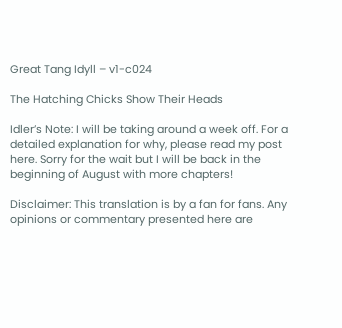Great Tang Idyll – v1-c024

The Hatching Chicks Show Their Heads

Idler’s Note: I will be taking around a week off. For a detailed explanation for why, please read my post here. Sorry for the wait but I will be back in the beginning of August with more chapters!

Disclaimer: This translation is by a fan for fans. Any opinions or commentary presented here are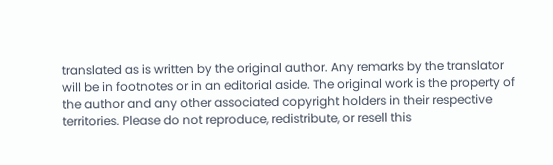translated as is written by the original author. Any remarks by the translator will be in footnotes or in an editorial aside. The original work is the property of the author and any other associated copyright holders in their respective territories. Please do not reproduce, redistribute, or resell this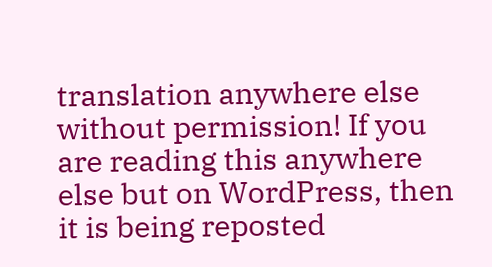translation anywhere else without permission! If you are reading this anywhere else but on WordPress, then it is being reposted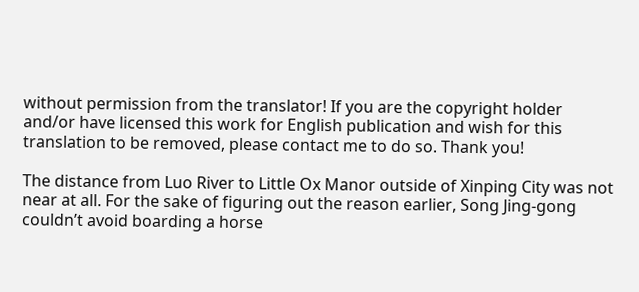without permission from the translator! If you are the copyright holder and/or have licensed this work for English publication and wish for this translation to be removed, please contact me to do so. Thank you!

The distance from Luo River to Little Ox Manor outside of Xinping City was not near at all. For the sake of figuring out the reason earlier, Song Jing-gong couldn’t avoid boarding a horse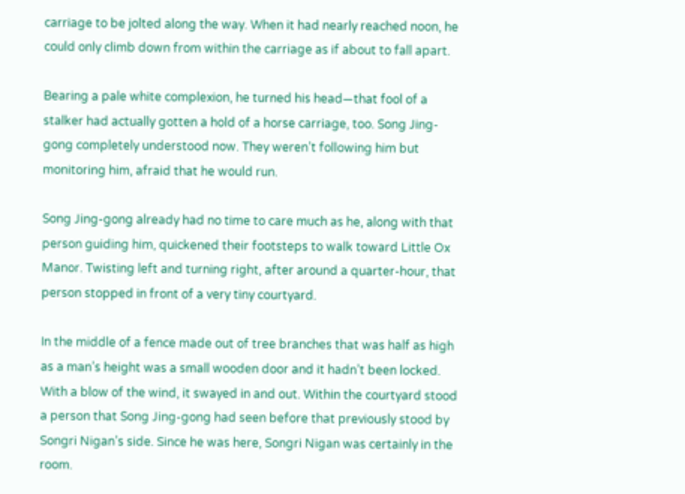carriage to be jolted along the way. When it had nearly reached noon, he could only climb down from within the carriage as if about to fall apart.

Bearing a pale white complexion, he turned his head—that fool of a stalker had actually gotten a hold of a horse carriage, too. Song Jing-gong completely understood now. They weren’t following him but monitoring him, afraid that he would run.

Song Jing-gong already had no time to care much as he, along with that person guiding him, quickened their footsteps to walk toward Little Ox Manor. Twisting left and turning right, after around a quarter-hour, that person stopped in front of a very tiny courtyard.

In the middle of a fence made out of tree branches that was half as high as a man’s height was a small wooden door and it hadn’t been locked. With a blow of the wind, it swayed in and out. Within the courtyard stood a person that Song Jing-gong had seen before that previously stood by Songri Nigan’s side. Since he was here, Songri Nigan was certainly in the room.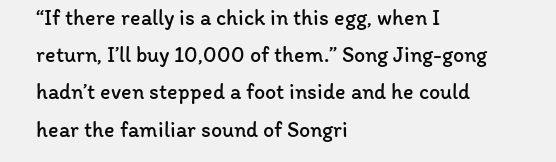“If there really is a chick in this egg, when I return, I’ll buy 10,000 of them.” Song Jing-gong hadn’t even stepped a foot inside and he could hear the familiar sound of Songri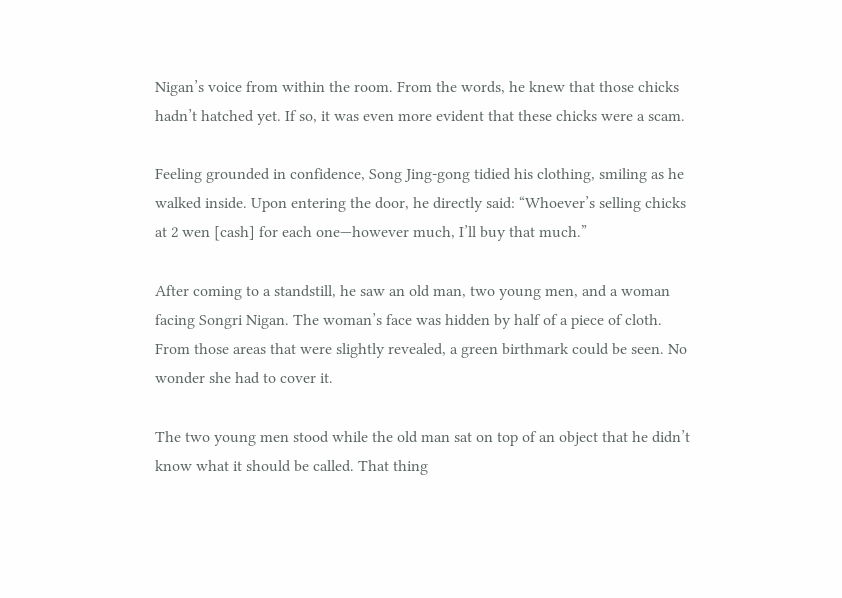Nigan’s voice from within the room. From the words, he knew that those chicks hadn’t hatched yet. If so, it was even more evident that these chicks were a scam.

Feeling grounded in confidence, Song Jing-gong tidied his clothing, smiling as he walked inside. Upon entering the door, he directly said: “Whoever’s selling chicks at 2 wen [cash] for each one—however much, I’ll buy that much.”

After coming to a standstill, he saw an old man, two young men, and a woman facing Songri Nigan. The woman’s face was hidden by half of a piece of cloth. From those areas that were slightly revealed, a green birthmark could be seen. No wonder she had to cover it.

The two young men stood while the old man sat on top of an object that he didn’t know what it should be called. That thing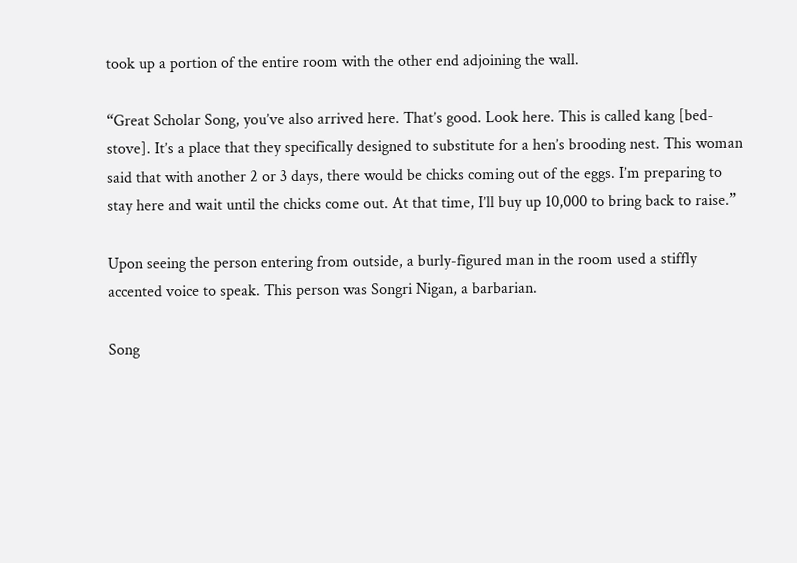took up a portion of the entire room with the other end adjoining the wall.

“Great Scholar Song, you’ve also arrived here. That’s good. Look here. This is called kang [bed-stove]. It’s a place that they specifically designed to substitute for a hen’s brooding nest. This woman said that with another 2 or 3 days, there would be chicks coming out of the eggs. I’m preparing to stay here and wait until the chicks come out. At that time, I’ll buy up 10,000 to bring back to raise.”

Upon seeing the person entering from outside, a burly-figured man in the room used a stiffly accented voice to speak. This person was Songri Nigan, a barbarian.

Song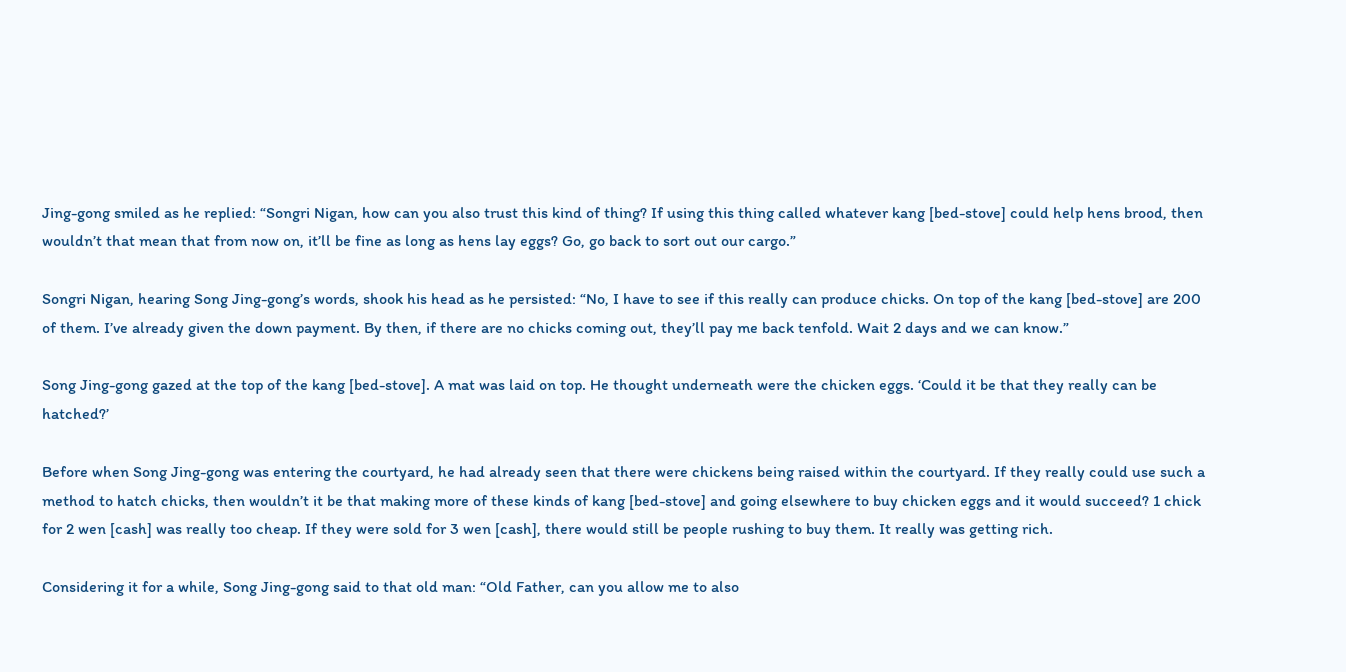Jing-gong smiled as he replied: “Songri Nigan, how can you also trust this kind of thing? If using this thing called whatever kang [bed-stove] could help hens brood, then wouldn’t that mean that from now on, it’ll be fine as long as hens lay eggs? Go, go back to sort out our cargo.”

Songri Nigan, hearing Song Jing-gong’s words, shook his head as he persisted: “No, I have to see if this really can produce chicks. On top of the kang [bed-stove] are 200 of them. I’ve already given the down payment. By then, if there are no chicks coming out, they’ll pay me back tenfold. Wait 2 days and we can know.”

Song Jing-gong gazed at the top of the kang [bed-stove]. A mat was laid on top. He thought underneath were the chicken eggs. ‘Could it be that they really can be hatched?’

Before when Song Jing-gong was entering the courtyard, he had already seen that there were chickens being raised within the courtyard. If they really could use such a method to hatch chicks, then wouldn’t it be that making more of these kinds of kang [bed-stove] and going elsewhere to buy chicken eggs and it would succeed? 1 chick for 2 wen [cash] was really too cheap. If they were sold for 3 wen [cash], there would still be people rushing to buy them. It really was getting rich.

Considering it for a while, Song Jing-gong said to that old man: “Old Father, can you allow me to also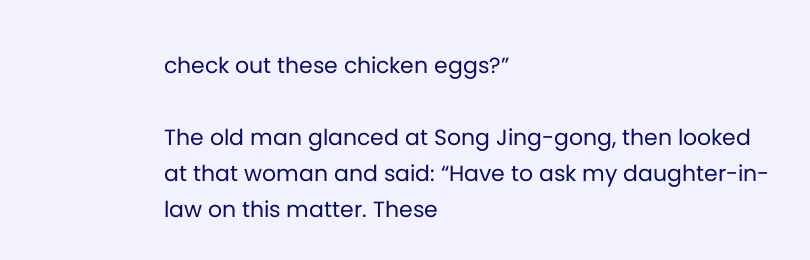check out these chicken eggs?”

The old man glanced at Song Jing-gong, then looked at that woman and said: “Have to ask my daughter-in-law on this matter. These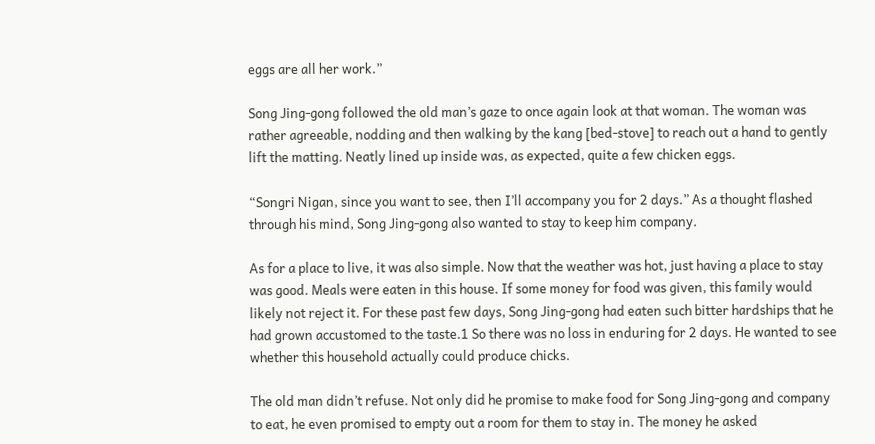eggs are all her work.”

Song Jing-gong followed the old man’s gaze to once again look at that woman. The woman was rather agreeable, nodding and then walking by the kang [bed-stove] to reach out a hand to gently lift the matting. Neatly lined up inside was, as expected, quite a few chicken eggs.

“Songri Nigan, since you want to see, then I’ll accompany you for 2 days.” As a thought flashed through his mind, Song Jing-gong also wanted to stay to keep him company.

As for a place to live, it was also simple. Now that the weather was hot, just having a place to stay was good. Meals were eaten in this house. If some money for food was given, this family would likely not reject it. For these past few days, Song Jing-gong had eaten such bitter hardships that he had grown accustomed to the taste.1 So there was no loss in enduring for 2 days. He wanted to see whether this household actually could produce chicks.

The old man didn’t refuse. Not only did he promise to make food for Song Jing-gong and company to eat, he even promised to empty out a room for them to stay in. The money he asked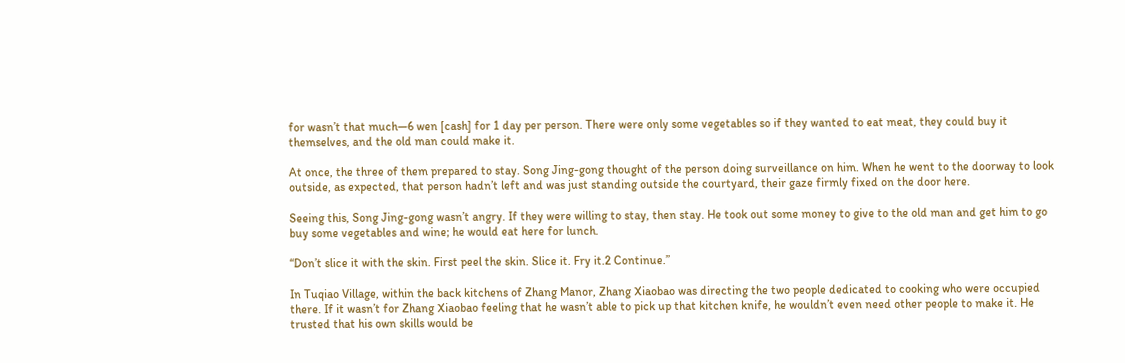for wasn’t that much—6 wen [cash] for 1 day per person. There were only some vegetables so if they wanted to eat meat, they could buy it themselves, and the old man could make it.

At once, the three of them prepared to stay. Song Jing-gong thought of the person doing surveillance on him. When he went to the doorway to look outside, as expected, that person hadn’t left and was just standing outside the courtyard, their gaze firmly fixed on the door here.

Seeing this, Song Jing-gong wasn’t angry. If they were willing to stay, then stay. He took out some money to give to the old man and get him to go buy some vegetables and wine; he would eat here for lunch.

“Don’t slice it with the skin. First peel the skin. Slice it. Fry it.2 Continue.”

In Tuqiao Village, within the back kitchens of Zhang Manor, Zhang Xiaobao was directing the two people dedicated to cooking who were occupied there. If it wasn’t for Zhang Xiaobao feeling that he wasn’t able to pick up that kitchen knife, he wouldn’t even need other people to make it. He trusted that his own skills would be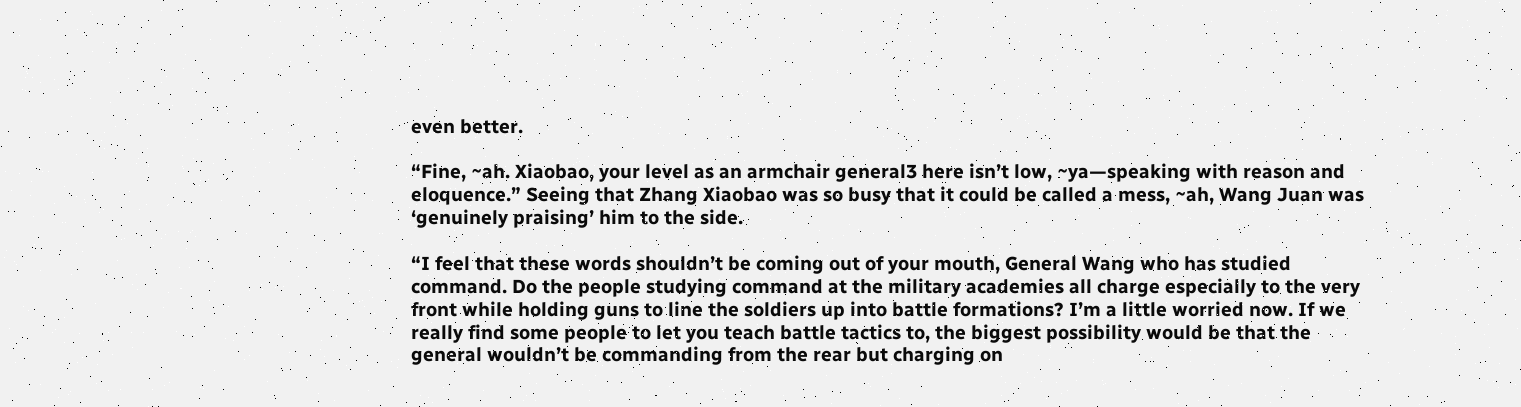even better.

“Fine, ~ah. Xiaobao, your level as an armchair general3 here isn’t low, ~ya—speaking with reason and eloquence.” Seeing that Zhang Xiaobao was so busy that it could be called a mess, ~ah, Wang Juan was ‘genuinely praising’ him to the side.

“I feel that these words shouldn’t be coming out of your mouth, General Wang who has studied command. Do the people studying command at the military academies all charge especially to the very front while holding guns to line the soldiers up into battle formations? I’m a little worried now. If we really find some people to let you teach battle tactics to, the biggest possibility would be that the general wouldn’t be commanding from the rear but charging on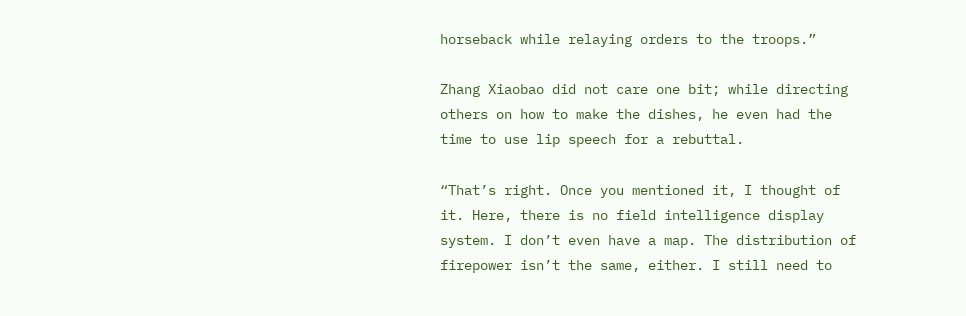horseback while relaying orders to the troops.”

Zhang Xiaobao did not care one bit; while directing others on how to make the dishes, he even had the time to use lip speech for a rebuttal.

“That’s right. Once you mentioned it, I thought of it. Here, there is no field intelligence display system. I don’t even have a map. The distribution of firepower isn’t the same, either. I still need to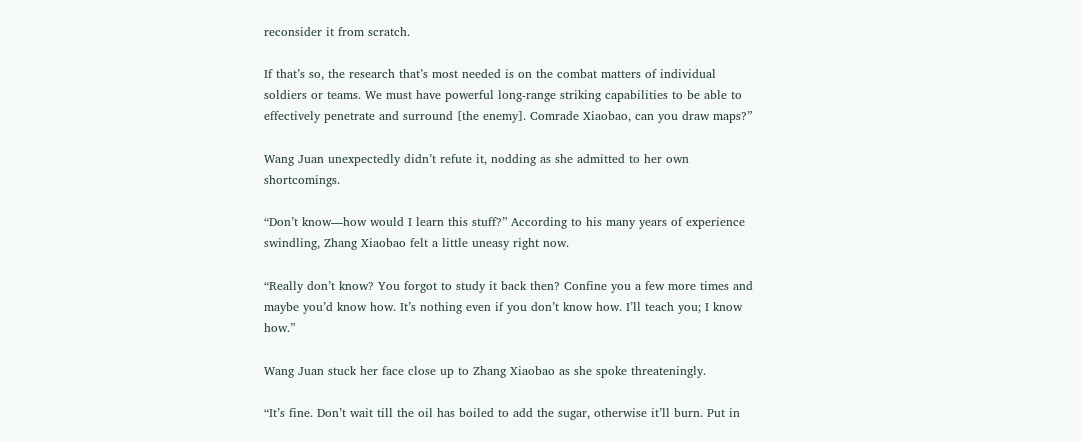reconsider it from scratch.

If that’s so, the research that’s most needed is on the combat matters of individual soldiers or teams. We must have powerful long-range striking capabilities to be able to effectively penetrate and surround [the enemy]. Comrade Xiaobao, can you draw maps?”

Wang Juan unexpectedly didn’t refute it, nodding as she admitted to her own shortcomings.

“Don’t know—how would I learn this stuff?” According to his many years of experience swindling, Zhang Xiaobao felt a little uneasy right now.

“Really don’t know? You forgot to study it back then? Confine you a few more times and maybe you’d know how. It’s nothing even if you don’t know how. I’ll teach you; I know how.”

Wang Juan stuck her face close up to Zhang Xiaobao as she spoke threateningly.

“It’s fine. Don’t wait till the oil has boiled to add the sugar, otherwise it’ll burn. Put in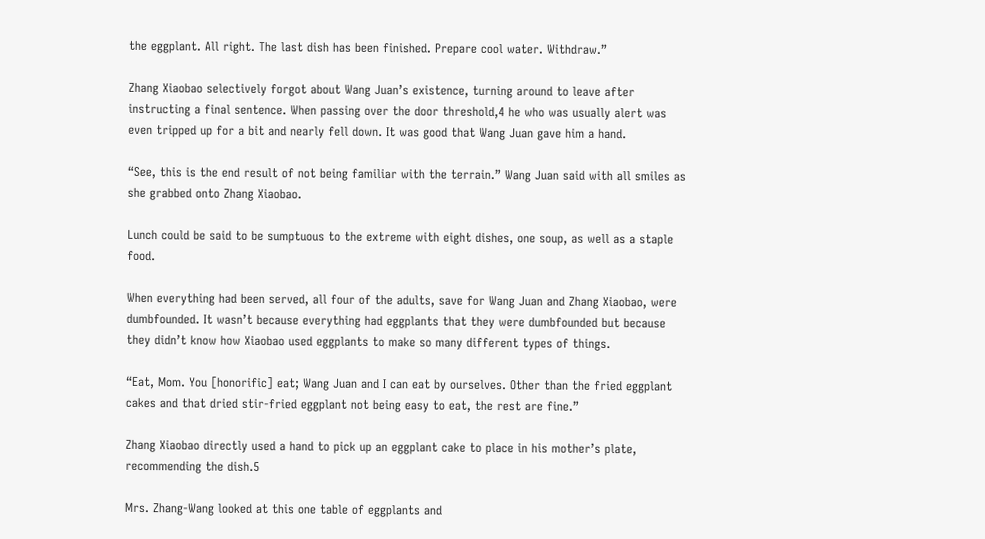the eggplant. All right. The last dish has been finished. Prepare cool water. Withdraw.”

Zhang Xiaobao selectively forgot about Wang Juan’s existence, turning around to leave after instructing a final sentence. When passing over the door threshold,4 he who was usually alert was even tripped up for a bit and nearly fell down. It was good that Wang Juan gave him a hand.

“See, this is the end result of not being familiar with the terrain.” Wang Juan said with all smiles as she grabbed onto Zhang Xiaobao.

Lunch could be said to be sumptuous to the extreme with eight dishes, one soup, as well as a staple food.

When everything had been served, all four of the adults, save for Wang Juan and Zhang Xiaobao, were dumbfounded. It wasn’t because everything had eggplants that they were dumbfounded but because they didn’t know how Xiaobao used eggplants to make so many different types of things.

“Eat, Mom. You [honorific] eat; Wang Juan and I can eat by ourselves. Other than the fried eggplant cakes and that dried stir-fried eggplant not being easy to eat, the rest are fine.”

Zhang Xiaobao directly used a hand to pick up an eggplant cake to place in his mother’s plate, recommending the dish.5

Mrs. Zhang-Wang looked at this one table of eggplants and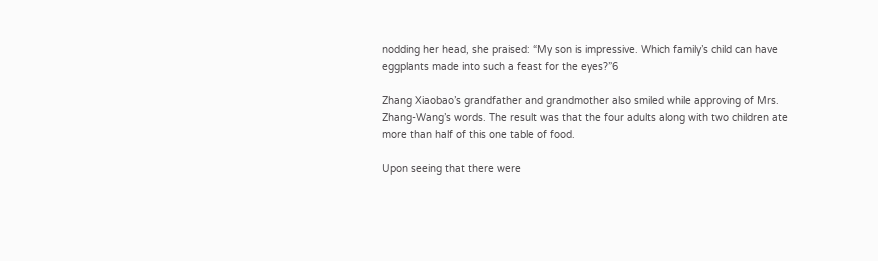nodding her head, she praised: “My son is impressive. Which family’s child can have eggplants made into such a feast for the eyes?”6

Zhang Xiaobao’s grandfather and grandmother also smiled while approving of Mrs. Zhang-Wang’s words. The result was that the four adults along with two children ate more than half of this one table of food.

Upon seeing that there were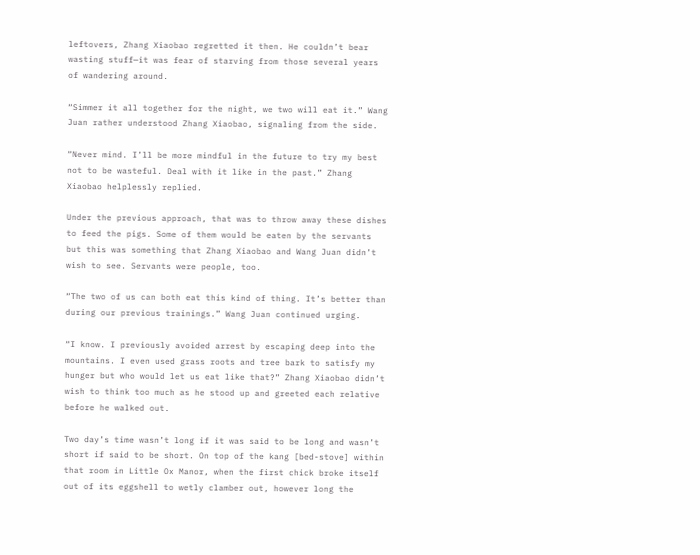leftovers, Zhang Xiaobao regretted it then. He couldn’t bear wasting stuff—it was fear of starving from those several years of wandering around.

“Simmer it all together for the night, we two will eat it.” Wang Juan rather understood Zhang Xiaobao, signaling from the side.

“Never mind. I’ll be more mindful in the future to try my best not to be wasteful. Deal with it like in the past.” Zhang Xiaobao helplessly replied.

Under the previous approach, that was to throw away these dishes to feed the pigs. Some of them would be eaten by the servants but this was something that Zhang Xiaobao and Wang Juan didn’t wish to see. Servants were people, too.

“The two of us can both eat this kind of thing. It’s better than during our previous trainings.” Wang Juan continued urging.

“I know. I previously avoided arrest by escaping deep into the mountains. I even used grass roots and tree bark to satisfy my hunger but who would let us eat like that?” Zhang Xiaobao didn’t wish to think too much as he stood up and greeted each relative before he walked out.

Two day’s time wasn’t long if it was said to be long and wasn’t short if said to be short. On top of the kang [bed-stove] within that room in Little Ox Manor, when the first chick broke itself out of its eggshell to wetly clamber out, however long the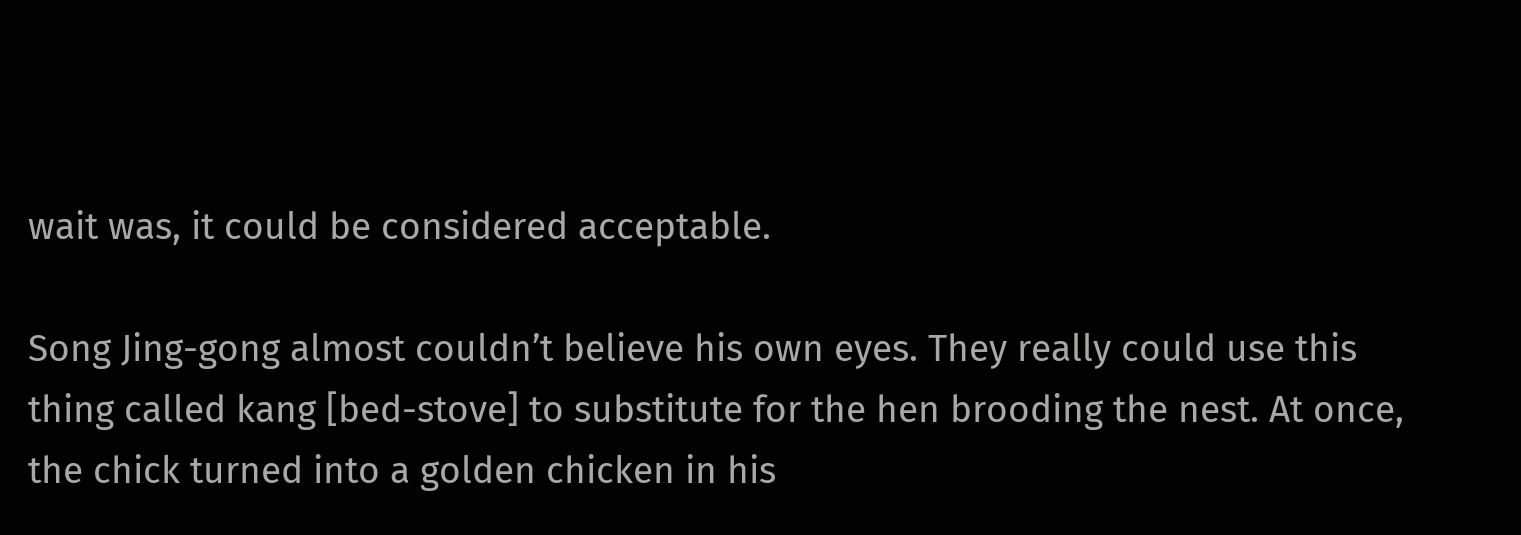wait was, it could be considered acceptable.

Song Jing-gong almost couldn’t believe his own eyes. They really could use this thing called kang [bed-stove] to substitute for the hen brooding the nest. At once, the chick turned into a golden chicken in his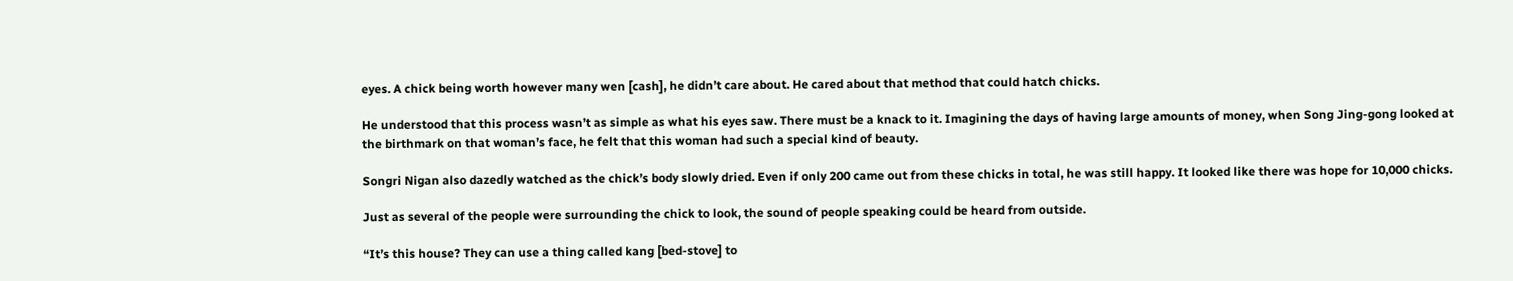eyes. A chick being worth however many wen [cash], he didn’t care about. He cared about that method that could hatch chicks.

He understood that this process wasn’t as simple as what his eyes saw. There must be a knack to it. Imagining the days of having large amounts of money, when Song Jing-gong looked at the birthmark on that woman’s face, he felt that this woman had such a special kind of beauty.

Songri Nigan also dazedly watched as the chick’s body slowly dried. Even if only 200 came out from these chicks in total, he was still happy. It looked like there was hope for 10,000 chicks.

Just as several of the people were surrounding the chick to look, the sound of people speaking could be heard from outside.

“It’s this house? They can use a thing called kang [bed-stove] to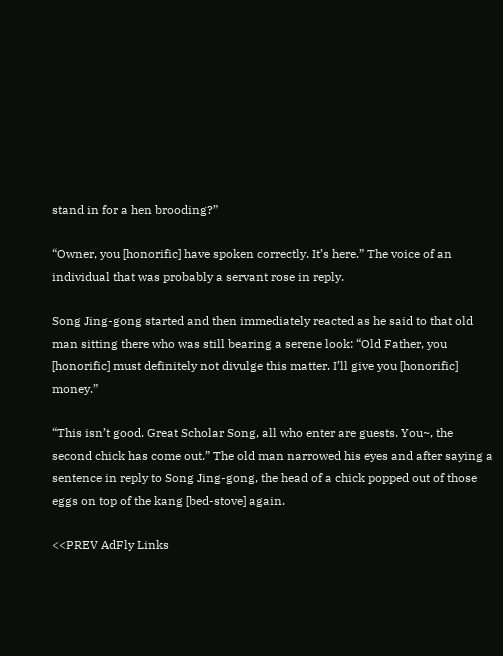stand in for a hen brooding?”

“Owner, you [honorific] have spoken correctly. It’s here.” The voice of an individual that was probably a servant rose in reply.

Song Jing-gong started and then immediately reacted as he said to that old man sitting there who was still bearing a serene look: “Old Father, you [honorific] must definitely not divulge this matter. I’ll give you [honorific] money.”

“This isn’t good. Great Scholar Song, all who enter are guests. You~, the second chick has come out.” The old man narrowed his eyes and after saying a sentence in reply to Song Jing-gong, the head of a chick popped out of those eggs on top of the kang [bed-stove] again.

<<PREV AdFly Links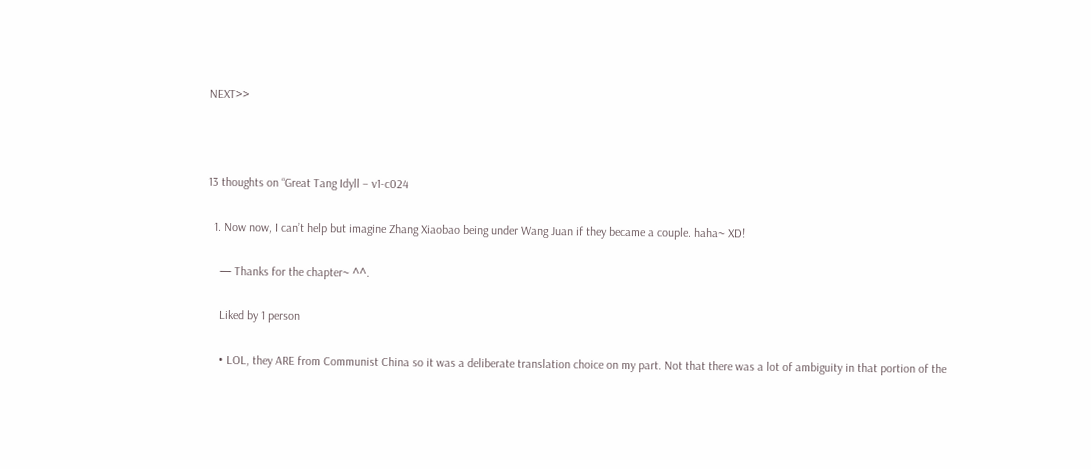NEXT>>



13 thoughts on “Great Tang Idyll – v1-c024

  1. Now now, I can’t help but imagine Zhang Xiaobao being under Wang Juan if they became a couple. haha~ XD!

    — Thanks for the chapter~ ^^.

    Liked by 1 person

    • LOL, they ARE from Communist China so it was a deliberate translation choice on my part. Not that there was a lot of ambiguity in that portion of the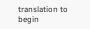translation to begin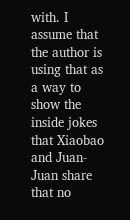with. I assume that the author is using that as a way to show the inside jokes that Xiaobao and Juan-Juan share that no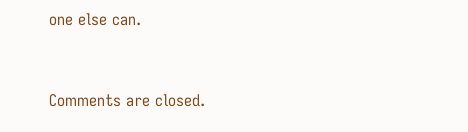one else can.


Comments are closed.